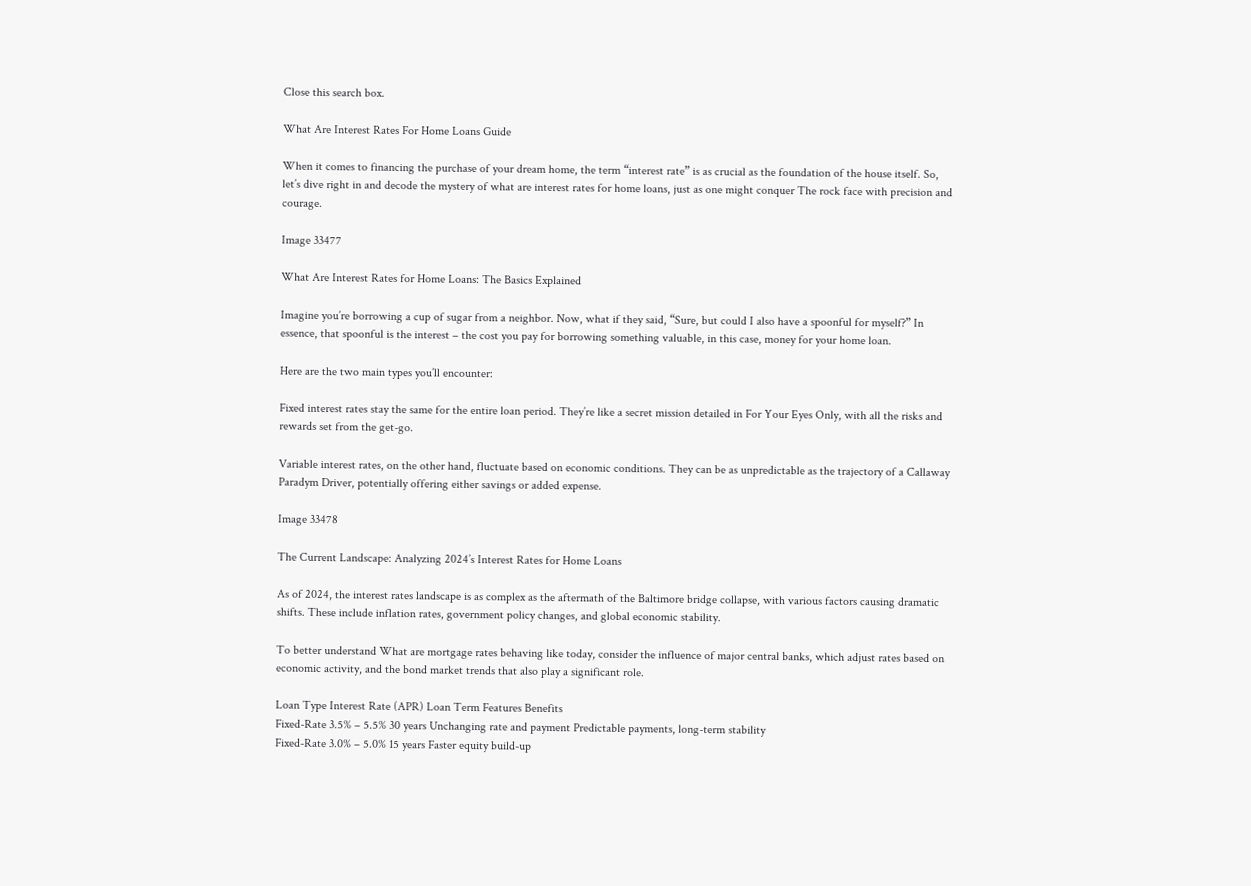Close this search box.

What Are Interest Rates For Home Loans Guide

When it comes to financing the purchase of your dream home, the term “interest rate” is as crucial as the foundation of the house itself. So, let’s dive right in and decode the mystery of what are interest rates for home loans, just as one might conquer The rock face with precision and courage.

Image 33477

What Are Interest Rates for Home Loans: The Basics Explained

Imagine you’re borrowing a cup of sugar from a neighbor. Now, what if they said, “Sure, but could I also have a spoonful for myself?” In essence, that spoonful is the interest – the cost you pay for borrowing something valuable, in this case, money for your home loan.

Here are the two main types you’ll encounter:

Fixed interest rates stay the same for the entire loan period. They’re like a secret mission detailed in For Your Eyes Only, with all the risks and rewards set from the get-go.

Variable interest rates, on the other hand, fluctuate based on economic conditions. They can be as unpredictable as the trajectory of a Callaway Paradym Driver, potentially offering either savings or added expense.

Image 33478

The Current Landscape: Analyzing 2024’s Interest Rates for Home Loans

As of 2024, the interest rates landscape is as complex as the aftermath of the Baltimore bridge collapse, with various factors causing dramatic shifts. These include inflation rates, government policy changes, and global economic stability.

To better understand What are mortgage rates behaving like today, consider the influence of major central banks, which adjust rates based on economic activity, and the bond market trends that also play a significant role.

Loan Type Interest Rate (APR) Loan Term Features Benefits
Fixed-Rate 3.5% – 5.5% 30 years Unchanging rate and payment Predictable payments, long-term stability
Fixed-Rate 3.0% – 5.0% 15 years Faster equity build-up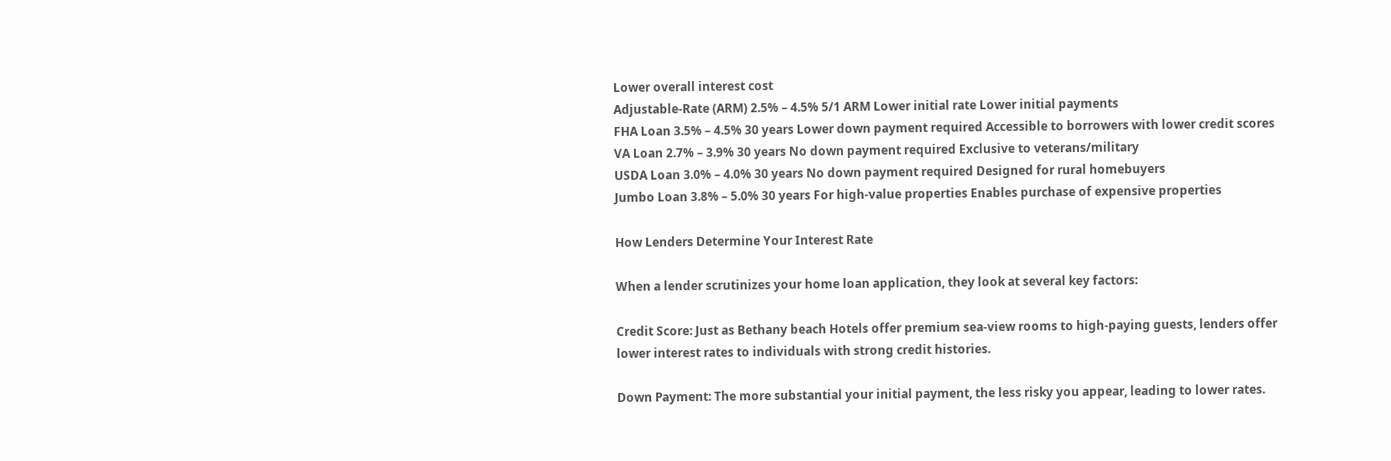Lower overall interest cost
Adjustable-Rate (ARM) 2.5% – 4.5% 5/1 ARM Lower initial rate Lower initial payments
FHA Loan 3.5% – 4.5% 30 years Lower down payment required Accessible to borrowers with lower credit scores
VA Loan 2.7% – 3.9% 30 years No down payment required Exclusive to veterans/military
USDA Loan 3.0% – 4.0% 30 years No down payment required Designed for rural homebuyers
Jumbo Loan 3.8% – 5.0% 30 years For high-value properties Enables purchase of expensive properties

How Lenders Determine Your Interest Rate

When a lender scrutinizes your home loan application, they look at several key factors:

Credit Score: Just as Bethany beach Hotels offer premium sea-view rooms to high-paying guests, lenders offer lower interest rates to individuals with strong credit histories.

Down Payment: The more substantial your initial payment, the less risky you appear, leading to lower rates.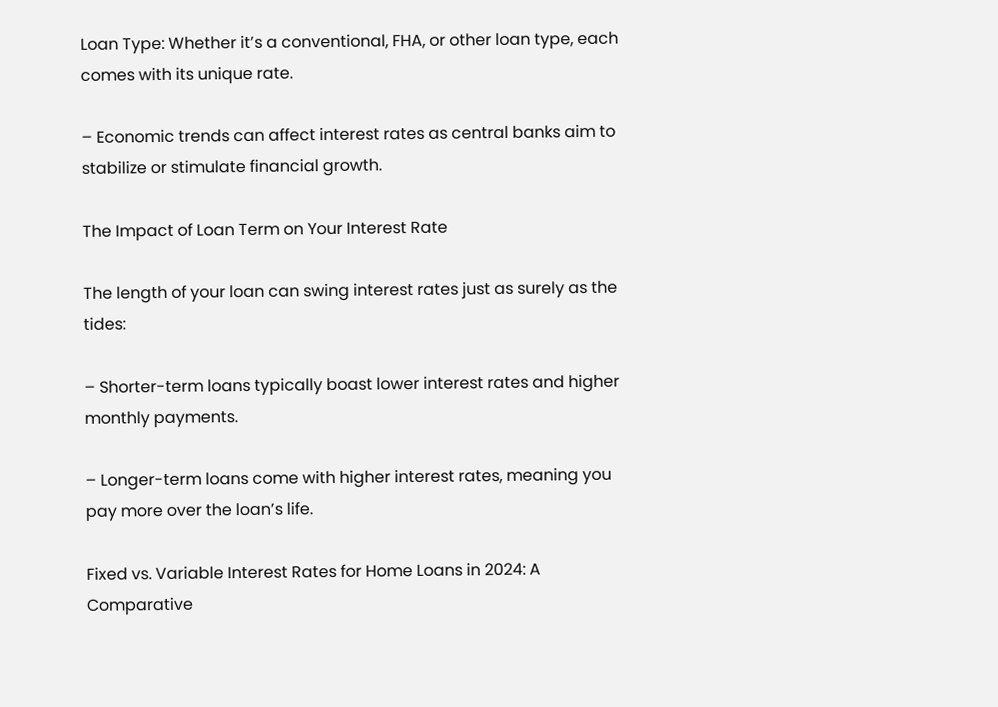Loan Type: Whether it’s a conventional, FHA, or other loan type, each comes with its unique rate.

– Economic trends can affect interest rates as central banks aim to stabilize or stimulate financial growth.

The Impact of Loan Term on Your Interest Rate

The length of your loan can swing interest rates just as surely as the tides:

– Shorter-term loans typically boast lower interest rates and higher monthly payments.

– Longer-term loans come with higher interest rates, meaning you pay more over the loan’s life.

Fixed vs. Variable Interest Rates for Home Loans in 2024: A Comparative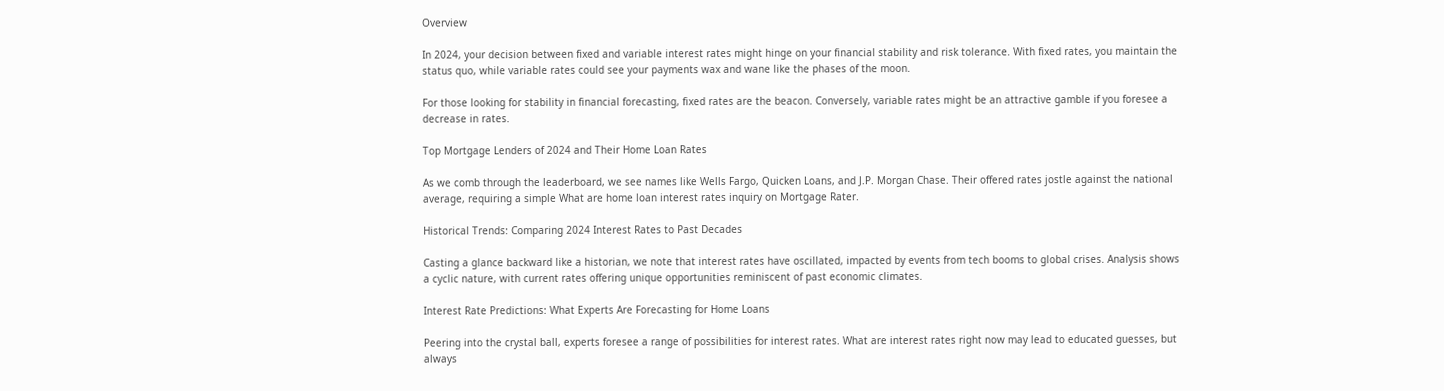Overview

In 2024, your decision between fixed and variable interest rates might hinge on your financial stability and risk tolerance. With fixed rates, you maintain the status quo, while variable rates could see your payments wax and wane like the phases of the moon.

For those looking for stability in financial forecasting, fixed rates are the beacon. Conversely, variable rates might be an attractive gamble if you foresee a decrease in rates.

Top Mortgage Lenders of 2024 and Their Home Loan Rates

As we comb through the leaderboard, we see names like Wells Fargo, Quicken Loans, and J.P. Morgan Chase. Their offered rates jostle against the national average, requiring a simple What are home loan interest rates inquiry on Mortgage Rater.

Historical Trends: Comparing 2024 Interest Rates to Past Decades

Casting a glance backward like a historian, we note that interest rates have oscillated, impacted by events from tech booms to global crises. Analysis shows a cyclic nature, with current rates offering unique opportunities reminiscent of past economic climates.

Interest Rate Predictions: What Experts Are Forecasting for Home Loans

Peering into the crystal ball, experts foresee a range of possibilities for interest rates. What are interest rates right now may lead to educated guesses, but always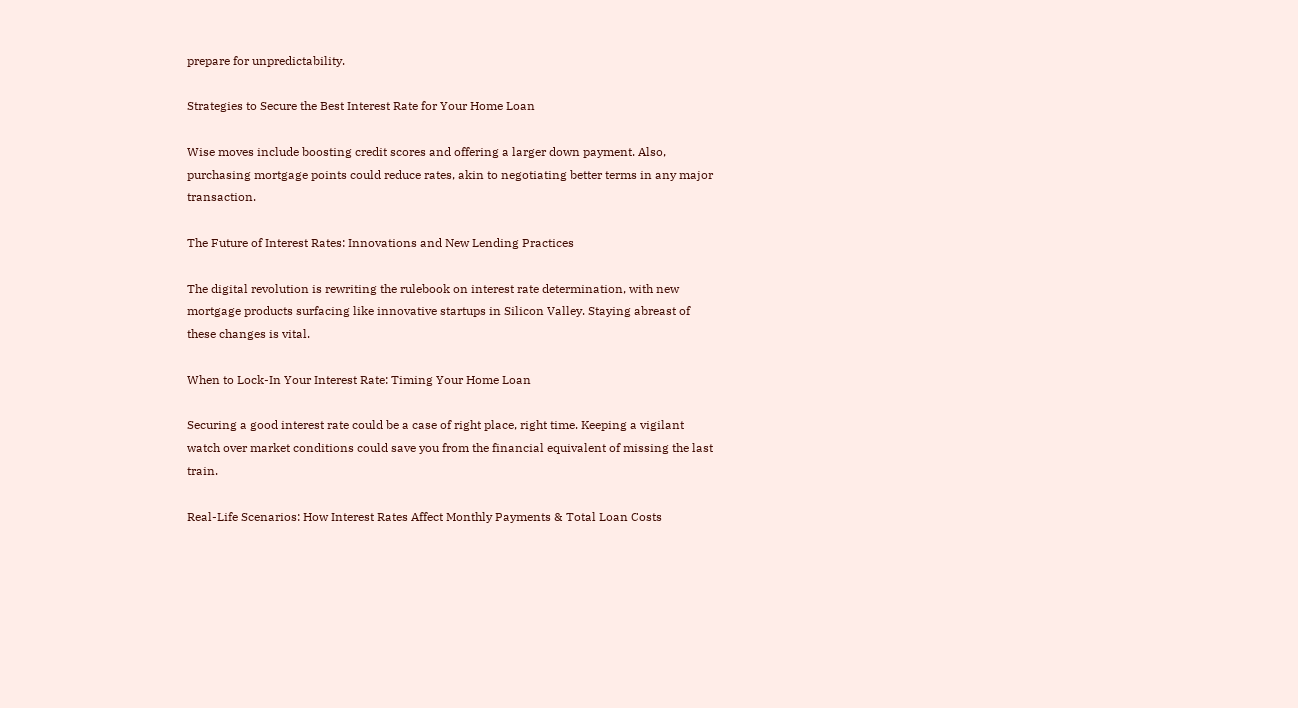prepare for unpredictability.

Strategies to Secure the Best Interest Rate for Your Home Loan

Wise moves include boosting credit scores and offering a larger down payment. Also, purchasing mortgage points could reduce rates, akin to negotiating better terms in any major transaction.

The Future of Interest Rates: Innovations and New Lending Practices

The digital revolution is rewriting the rulebook on interest rate determination, with new mortgage products surfacing like innovative startups in Silicon Valley. Staying abreast of these changes is vital.

When to Lock-In Your Interest Rate: Timing Your Home Loan

Securing a good interest rate could be a case of right place, right time. Keeping a vigilant watch over market conditions could save you from the financial equivalent of missing the last train.

Real-Life Scenarios: How Interest Rates Affect Monthly Payments & Total Loan Costs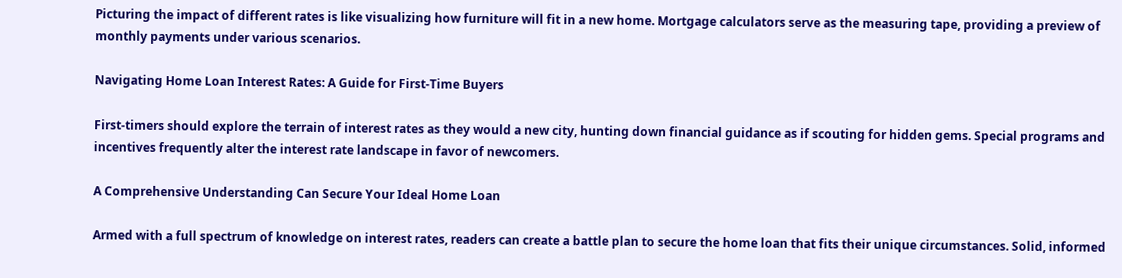Picturing the impact of different rates is like visualizing how furniture will fit in a new home. Mortgage calculators serve as the measuring tape, providing a preview of monthly payments under various scenarios.

Navigating Home Loan Interest Rates: A Guide for First-Time Buyers

First-timers should explore the terrain of interest rates as they would a new city, hunting down financial guidance as if scouting for hidden gems. Special programs and incentives frequently alter the interest rate landscape in favor of newcomers.

A Comprehensive Understanding Can Secure Your Ideal Home Loan

Armed with a full spectrum of knowledge on interest rates, readers can create a battle plan to secure the home loan that fits their unique circumstances. Solid, informed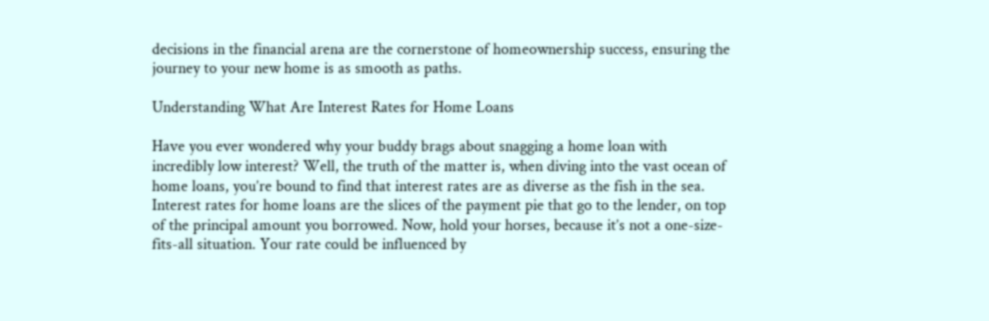decisions in the financial arena are the cornerstone of homeownership success, ensuring the journey to your new home is as smooth as paths.

Understanding What Are Interest Rates for Home Loans

Have you ever wondered why your buddy brags about snagging a home loan with incredibly low interest? Well, the truth of the matter is, when diving into the vast ocean of home loans, you’re bound to find that interest rates are as diverse as the fish in the sea. Interest rates for home loans are the slices of the payment pie that go to the lender, on top of the principal amount you borrowed. Now, hold your horses, because it’s not a one-size-fits-all situation. Your rate could be influenced by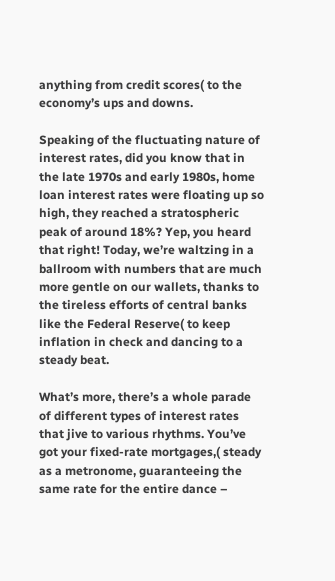anything from credit scores( to the economy’s ups and downs.

Speaking of the fluctuating nature of interest rates, did you know that in the late 1970s and early 1980s, home loan interest rates were floating up so high, they reached a stratospheric peak of around 18%? Yep, you heard that right! Today, we’re waltzing in a ballroom with numbers that are much more gentle on our wallets, thanks to the tireless efforts of central banks like the Federal Reserve( to keep inflation in check and dancing to a steady beat.

What’s more, there’s a whole parade of different types of interest rates that jive to various rhythms. You’ve got your fixed-rate mortgages,( steady as a metronome, guaranteeing the same rate for the entire dance –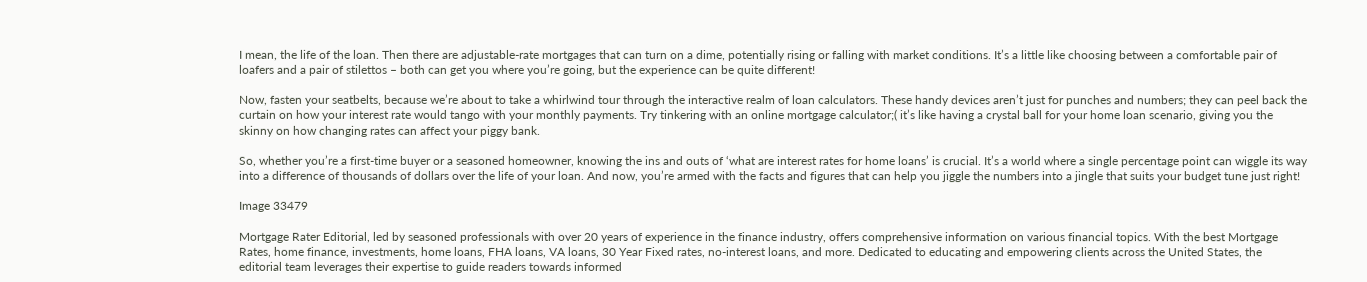I mean, the life of the loan. Then there are adjustable-rate mortgages that can turn on a dime, potentially rising or falling with market conditions. It’s a little like choosing between a comfortable pair of loafers and a pair of stilettos – both can get you where you’re going, but the experience can be quite different!

Now, fasten your seatbelts, because we’re about to take a whirlwind tour through the interactive realm of loan calculators. These handy devices aren’t just for punches and numbers; they can peel back the curtain on how your interest rate would tango with your monthly payments. Try tinkering with an online mortgage calculator;( it’s like having a crystal ball for your home loan scenario, giving you the skinny on how changing rates can affect your piggy bank.

So, whether you’re a first-time buyer or a seasoned homeowner, knowing the ins and outs of ‘what are interest rates for home loans’ is crucial. It’s a world where a single percentage point can wiggle its way into a difference of thousands of dollars over the life of your loan. And now, you’re armed with the facts and figures that can help you jiggle the numbers into a jingle that suits your budget tune just right!

Image 33479

Mortgage Rater Editorial, led by seasoned professionals with over 20 years of experience in the finance industry, offers comprehensive information on various financial topics. With the best Mortgage Rates, home finance, investments, home loans, FHA loans, VA loans, 30 Year Fixed rates, no-interest loans, and more. Dedicated to educating and empowering clients across the United States, the editorial team leverages their expertise to guide readers towards informed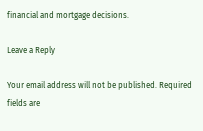financial and mortgage decisions.

Leave a Reply

Your email address will not be published. Required fields are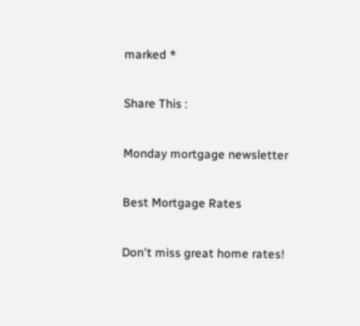marked *

Share This :

Monday mortgage newsletter

Best Mortgage Rates

Don't miss great home rates!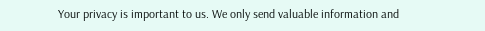Your privacy is important to us. We only send valuable information and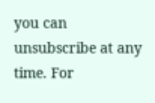you can unsubscribe at any time. For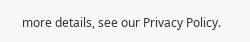more details, see our Privacy Policy.